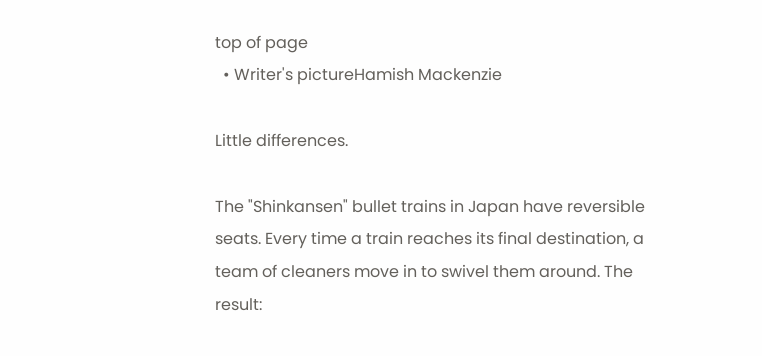top of page
  • Writer's pictureHamish Mackenzie

Little differences.

The "Shinkansen" bullet trains in Japan have reversible seats. Every time a train reaches its final destination, a team of cleaners move in to swivel them around. The result: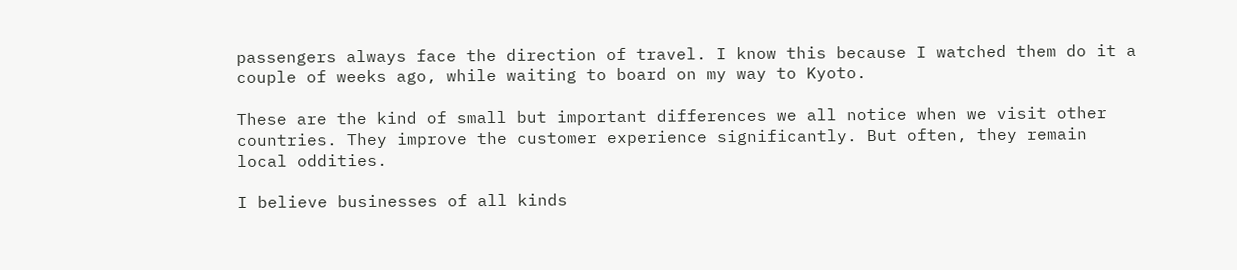passengers always face the direction of travel. I know this because I watched them do it a couple of weeks ago, while waiting to board on my way to Kyoto.

These are the kind of small but important differences we all notice when we visit other countries. They improve the customer experience significantly. But often, they remain local oddities.

I believe businesses of all kinds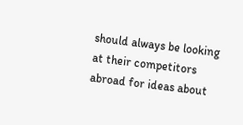should always be looking at their competitors abroad for ideas about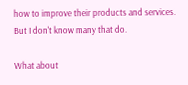how to improve their products and services. But I don't know many that do.

What about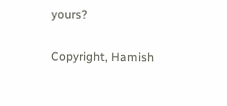yours?

Copyright, Hamish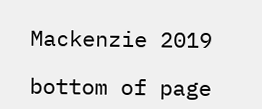Mackenzie 2019

bottom of page